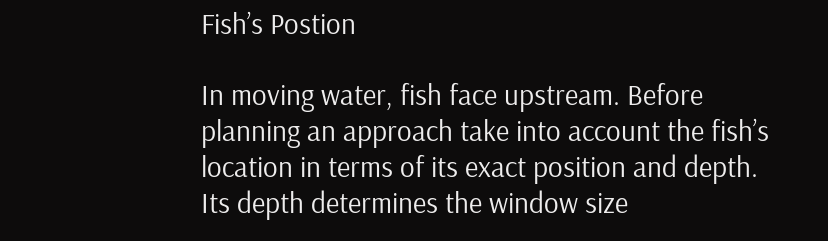Fish’s Postion

In moving water, fish face upstream. Before planning an approach take into account the fish’s location in terms of its exact position and depth. Its depth determines the window size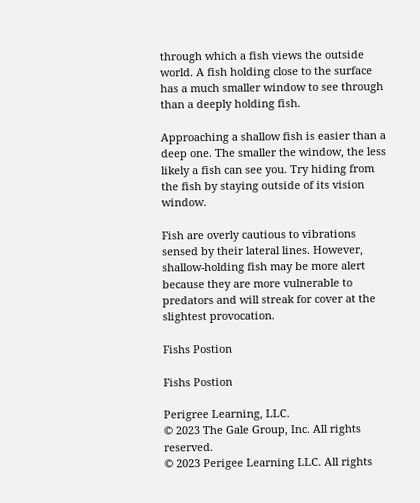through which a fish views the outside world. A fish holding close to the surface has a much smaller window to see through than a deeply holding fish.

Approaching a shallow fish is easier than a deep one. The smaller the window, the less likely a fish can see you. Try hiding from the fish by staying outside of its vision window.

Fish are overly cautious to vibrations sensed by their lateral lines. However, shallow-holding fish may be more alert because they are more vulnerable to predators and will streak for cover at the slightest provocation.

Fishs Postion

Fishs Postion

Perigree Learning, LLC.
© 2023 The Gale Group, Inc. All rights reserved.
© 2023 Perigee Learning LLC. All rights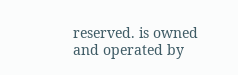reserved. is owned and operated by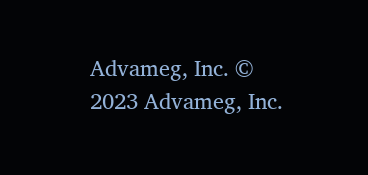Advameg, Inc. © 2023 Advameg, Inc.